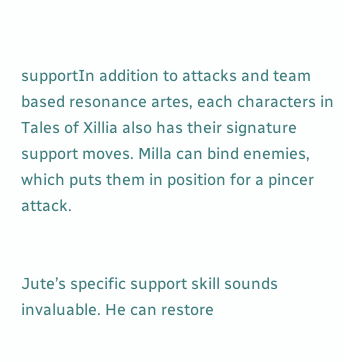supportIn addition to attacks and team based resonance artes, each characters in Tales of Xillia also has their signature support moves. Milla can bind enemies, which puts them in position for a pincer attack.


Jute’s specific support skill sounds invaluable. He can restore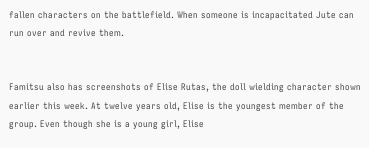fallen characters on the battlefield. When someone is incapacitated Jute can run over and revive them.


Famitsu also has screenshots of Elise Rutas, the doll wielding character shown earlier this week. At twelve years old, Elise is the youngest member of the group. Even though she is a young girl, Elise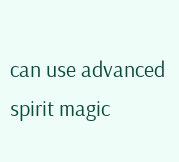can use advanced spirit magic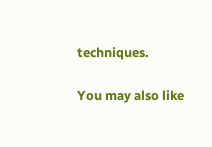techniques.

You may also like